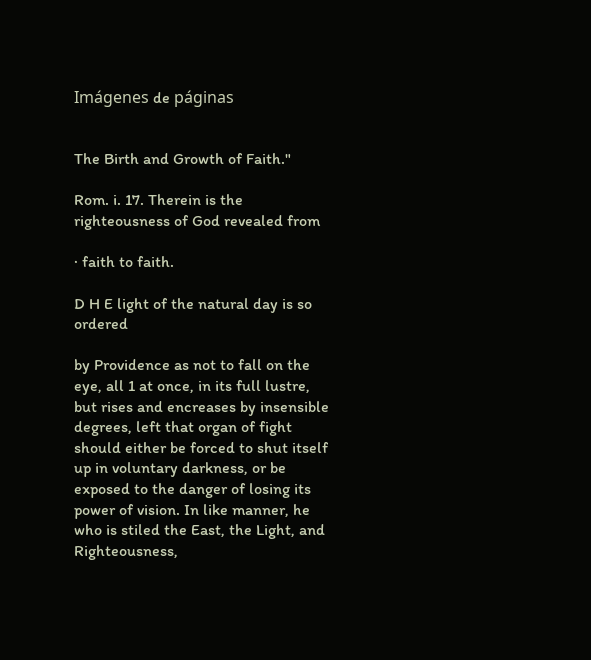Imágenes de páginas


The Birth and Growth of Faith."

Rom. i. 17. Therein is the righteousness of God revealed from

· faith to faith.

D H E light of the natural day is so ordered

by Providence as not to fall on the eye, all 1 at once, in its full lustre, but rises and encreases by insensible degrees, left that organ of fight should either be forced to shut itself up in voluntary darkness, or be exposed to the danger of losing its power of vision. In like manner, he who is stiled the East, the Light, and Righteousness,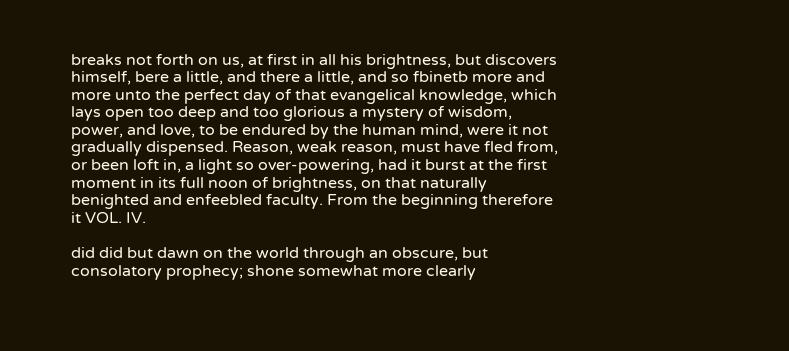breaks not forth on us, at first in all his brightness, but discovers himself, bere a little, and there a little, and so fbinetb more and more unto the perfect day of that evangelical knowledge, which lays open too deep and too glorious a mystery of wisdom, power, and love, to be endured by the human mind, were it not gradually dispensed. Reason, weak reason, must have fled from, or been loft in, a light so over-powering, had it burst at the first moment in its full noon of brightness, on that naturally benighted and enfeebled faculty. From the beginning therefore it VOL. IV.

did did but dawn on the world through an obscure, but consolatory prophecy; shone somewhat more clearly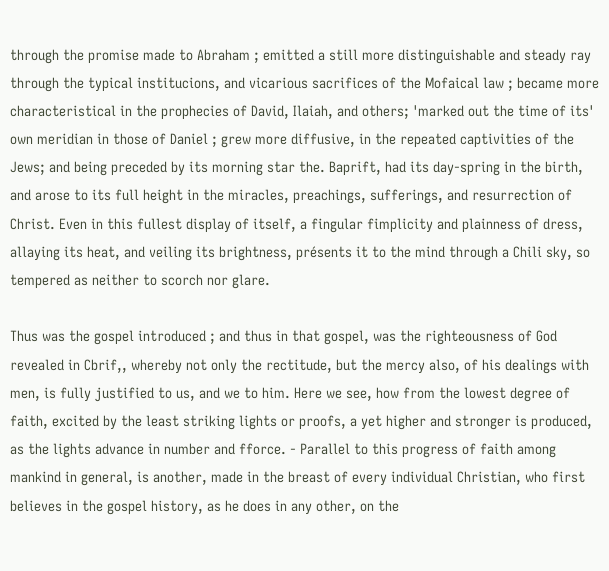through the promise made to Abraham ; emitted a still more distinguishable and steady ray through the typical institucions, and vicarious sacrifices of the Mofaical law ; became more characteristical in the prophecies of David, Ilaiah, and others; 'marked out the time of its' own meridian in those of Daniel ; grew more diffusive, in the repeated captivities of the Jews; and being preceded by its morning star the. Baprift, had its day-spring in the birth, and arose to its full height in the miracles, preachings, sufferings, and resurrection of Christ. Even in this fullest display of itself, a fingular fimplicity and plainness of dress, allaying its heat, and veiling its brightness, présents it to the mind through a Chili sky, so tempered as neither to scorch nor glare.

Thus was the gospel introduced ; and thus in that gospel, was the righteousness of God revealed in Cbrif,, whereby not only the rectitude, but the mercy also, of his dealings with men, is fully justified to us, and we to him. Here we see, how from the lowest degree of faith, excited by the least striking lights or proofs, a yet higher and stronger is produced, as the lights advance in number and fforce. - Parallel to this progress of faith among mankind in general, is another, made in the breast of every individual Christian, who first believes in the gospel history, as he does in any other, on the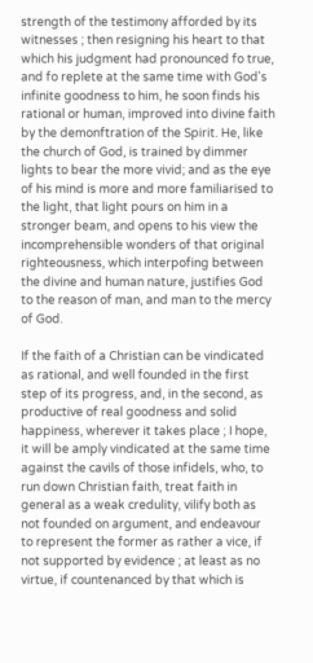strength of the testimony afforded by its witnesses ; then resigning his heart to that which his judgment had pronounced fo true, and fo replete at the same time with God's infinite goodness to him, he soon finds his rational or human, improved into divine faith by the demonftration of the Spirit. He, like the church of God, is trained by dimmer lights to bear the more vivid; and as the eye of his mind is more and more familiarised to the light, that light pours on him in a stronger beam, and opens to his view the incomprehensible wonders of that original righteousness, which interpofing between the divine and human nature, justifies God to the reason of man, and man to the mercy of God.

If the faith of a Christian can be vindicated as rational, and well founded in the first step of its progress, and, in the second, as productive of real goodness and solid happiness, wherever it takes place ; I hope, it will be amply vindicated at the same time against the cavils of those infidels, who, to run down Christian faith, treat faith in general as a weak credulity, vilify both as not founded on argument, and endeavour to represent the former as rather a vice, if not supported by evidence ; at least as no virtue, if countenanced by that which is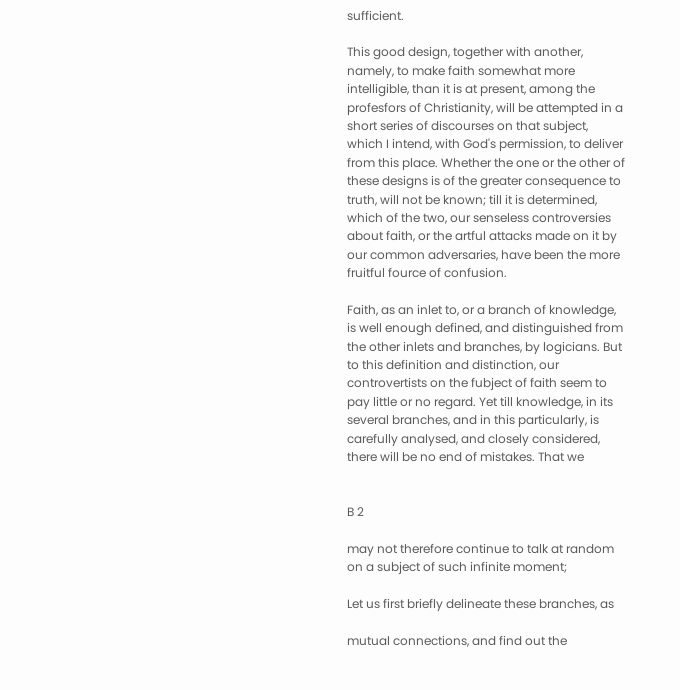sufficient.

This good design, together with another, namely, to make faith somewhat more intelligible, than it is at present, among the profesfors of Christianity, will be attempted in a short series of discourses on that subject, which I intend, with God's permission, to deliver from this place. Whether the one or the other of these designs is of the greater consequence to truth, will not be known; till it is determined, which of the two, our senseless controversies about faith, or the artful attacks made on it by our common adversaries, have been the more fruitful fource of confusion.

Faith, as an inlet to, or a branch of knowledge, is well enough defined, and distinguished from the other inlets and branches, by logicians. But to this definition and distinction, our controvertists on the fubject of faith seem to pay little or no regard. Yet till knowledge, in its several branches, and in this particularly, is carefully analysed, and closely considered, there will be no end of mistakes. That we


B 2

may not therefore continue to talk at random on a subject of such infinite moment;

Let us first briefly delineate these branches, as

mutual connections, and find out the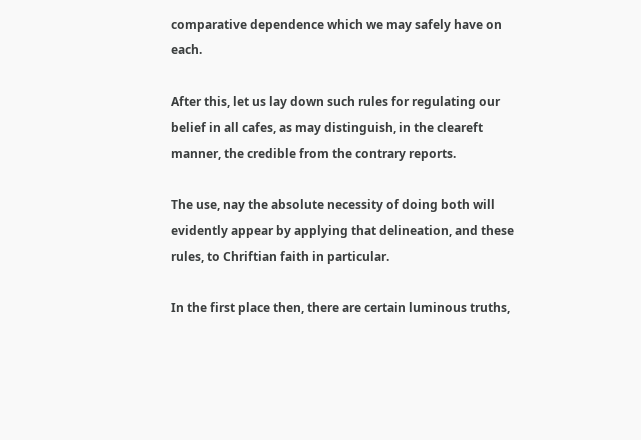comparative dependence which we may safely have on each.

After this, let us lay down such rules for regulating our belief in all cafes, as may distinguish, in the cleareft manner, the credible from the contrary reports.

The use, nay the absolute necessity of doing both will evidently appear by applying that delineation, and these rules, to Chriftian faith in particular.

In the first place then, there are certain luminous truths,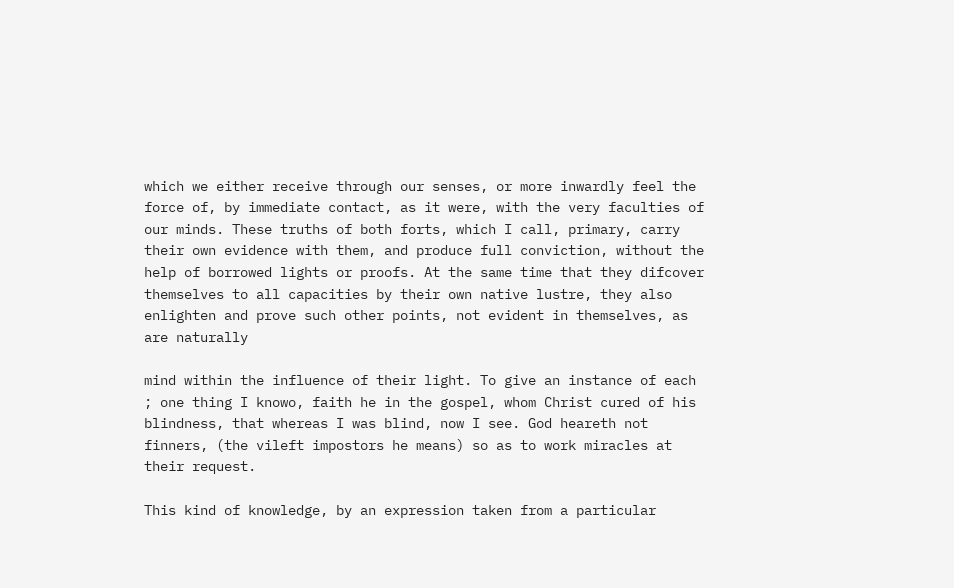which we either receive through our senses, or more inwardly feel the force of, by immediate contact, as it were, with the very faculties of our minds. These truths of both forts, which I call, primary, carry their own evidence with them, and produce full conviction, without the help of borrowed lights or proofs. At the same time that they difcover themselves to all capacities by their own native lustre, they also enlighten and prove such other points, not evident in themselves, as are naturally

mind within the influence of their light. To give an instance of each ; one thing I knowo, faith he in the gospel, whom Christ cured of his blindness, that whereas I was blind, now I see. God heareth not finners, (the vileft impostors he means) so as to work miracles at their request.

This kind of knowledge, by an expression taken from a particular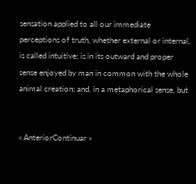sensation applied to all our immediate perceptions of truth, whether external or internal, is called intuitive; is in its outward and proper sense enjoyed by man in common with the whole animal creation; and, in a metaphorical sense, but


« AnteriorContinuar »